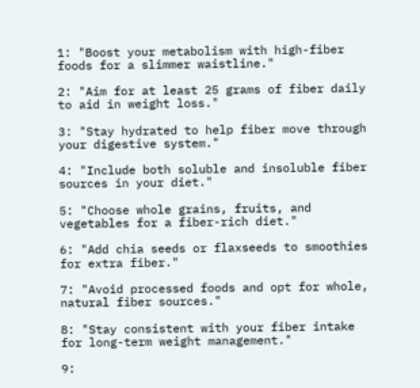1: "Boost your metabolism with high-fiber foods for a slimmer waistline."

2: "Aim for at least 25 grams of fiber daily to aid in weight loss."

3: "Stay hydrated to help fiber move through your digestive system."

4: "Include both soluble and insoluble fiber sources in your diet."

5: "Choose whole grains, fruits, and vegetables for a fiber-rich diet."

6: "Add chia seeds or flaxseeds to smoothies for extra fiber."

7: "Avoid processed foods and opt for whole, natural fiber sources."

8: "Stay consistent with your fiber intake for long-term weight management."

9: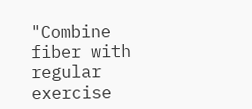"Combine fiber with regular exercise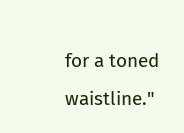for a toned waistline."